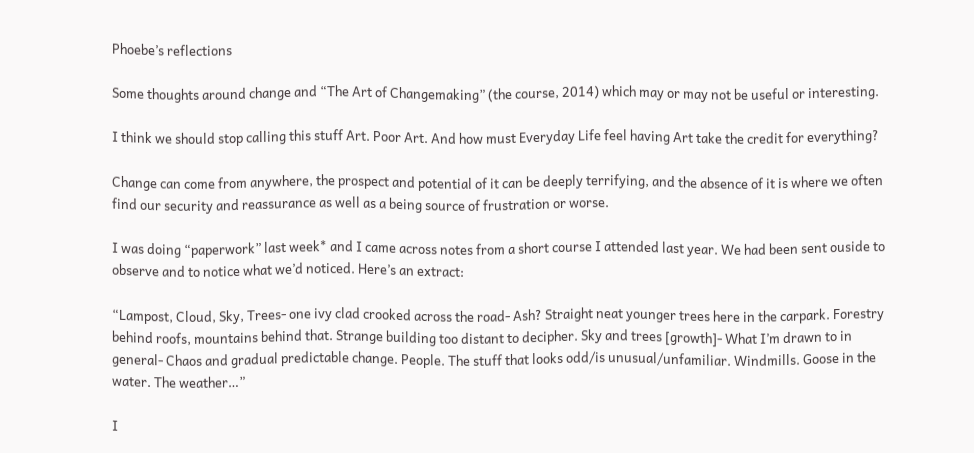Phoebe’s reflections

Some thoughts around change and “The Art of Changemaking” (the course, 2014) which may or may not be useful or interesting.

I think we should stop calling this stuff Art. Poor Art. And how must Everyday Life feel having Art take the credit for everything?

Change can come from anywhere, the prospect and potential of it can be deeply terrifying, and the absence of it is where we often find our security and reassurance as well as a being source of frustration or worse.

I was doing “paperwork” last week* and I came across notes from a short course I attended last year. We had been sent ouside to observe and to notice what we’d noticed. Here’s an extract:

“Lampost, Cloud, Sky, Trees- one ivy clad crooked across the road- Ash? Straight neat younger trees here in the carpark. Forestry behind roofs, mountains behind that. Strange building too distant to decipher. Sky and trees [growth]- What I’m drawn to in general- Chaos and gradual predictable change. People. The stuff that looks odd/is unusual/unfamiliar. Windmills. Goose in the water. The weather…”

I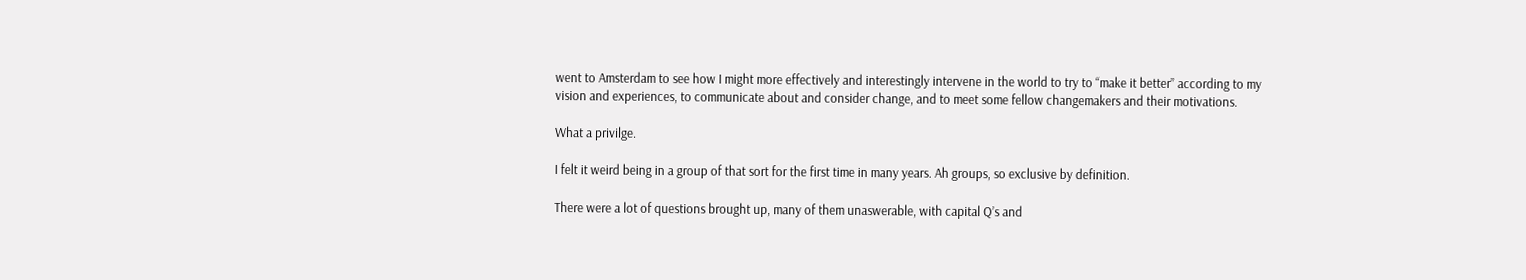went to Amsterdam to see how I might more effectively and interestingly intervene in the world to try to “make it better” according to my vision and experiences, to communicate about and consider change, and to meet some fellow changemakers and their motivations.

What a privilge.

I felt it weird being in a group of that sort for the first time in many years. Ah groups, so exclusive by definition.

There were a lot of questions brought up, many of them unaswerable, with capital Q’s and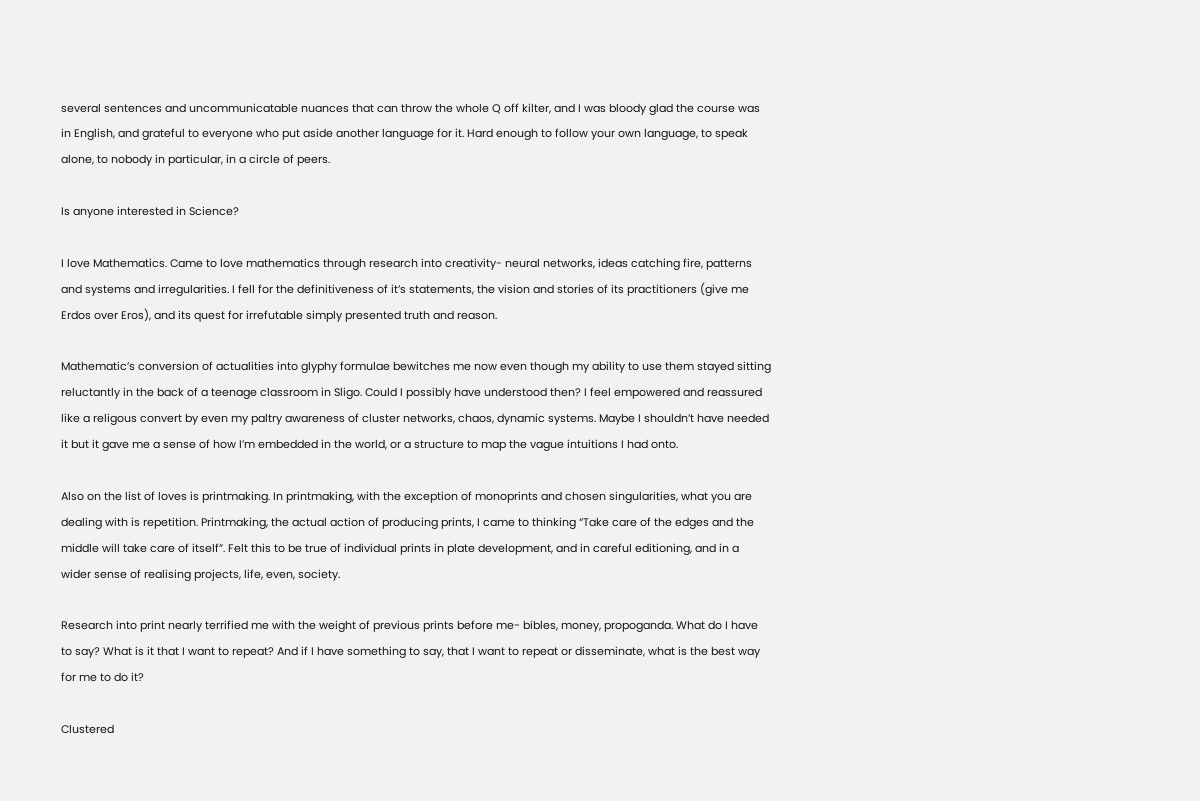several sentences and uncommunicatable nuances that can throw the whole Q off kilter, and I was bloody glad the course was in English, and grateful to everyone who put aside another language for it. Hard enough to follow your own language, to speak alone, to nobody in particular, in a circle of peers.

Is anyone interested in Science?

I love Mathematics. Came to love mathematics through research into creativity- neural networks, ideas catching fire, patterns and systems and irregularities. I fell for the definitiveness of it’s statements, the vision and stories of its practitioners (give me Erdos over Eros), and its quest for irrefutable simply presented truth and reason.

Mathematic’s conversion of actualities into glyphy formulae bewitches me now even though my ability to use them stayed sitting reluctantly in the back of a teenage classroom in Sligo. Could I possibly have understood then? I feel empowered and reassured like a religous convert by even my paltry awareness of cluster networks, chaos, dynamic systems. Maybe I shouldn’t have needed it but it gave me a sense of how I’m embedded in the world, or a structure to map the vague intuitions I had onto.

Also on the list of loves is printmaking. In printmaking, with the exception of monoprints and chosen singularities, what you are dealing with is repetition. Printmaking, the actual action of producing prints, I came to thinking “Take care of the edges and the middle will take care of itself”. Felt this to be true of individual prints in plate development, and in careful editioning, and in a wider sense of realising projects, life, even, society.

Research into print nearly terrified me with the weight of previous prints before me- bibles, money, propoganda. What do I have to say? What is it that I want to repeat? And if I have something to say, that I want to repeat or disseminate, what is the best way for me to do it?

Clustered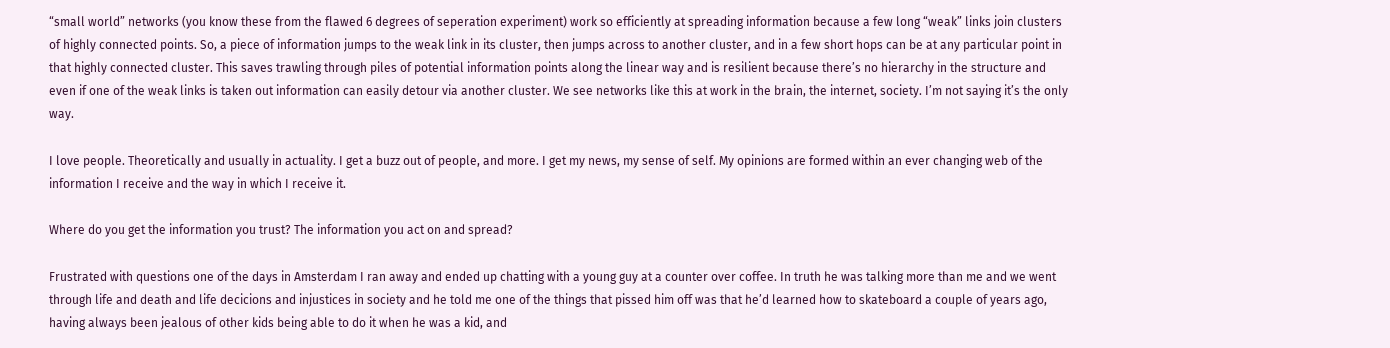“small world” networks (you know these from the flawed 6 degrees of seperation experiment) work so efficiently at spreading information because a few long “weak” links join clusters of highly connected points. So, a piece of information jumps to the weak link in its cluster, then jumps across to another cluster, and in a few short hops can be at any particular point in that highly connected cluster. This saves trawling through piles of potential information points along the linear way and is resilient because there’s no hierarchy in the structure and even if one of the weak links is taken out information can easily detour via another cluster. We see networks like this at work in the brain, the internet, society. I’m not saying it’s the only way.

I love people. Theoretically and usually in actuality. I get a buzz out of people, and more. I get my news, my sense of self. My opinions are formed within an ever changing web of the information I receive and the way in which I receive it.

Where do you get the information you trust? The information you act on and spread?

Frustrated with questions one of the days in Amsterdam I ran away and ended up chatting with a young guy at a counter over coffee. In truth he was talking more than me and we went through life and death and life decicions and injustices in society and he told me one of the things that pissed him off was that he’d learned how to skateboard a couple of years ago, having always been jealous of other kids being able to do it when he was a kid, and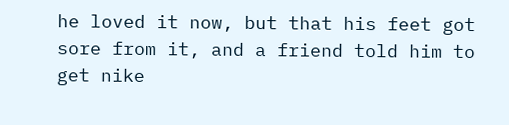he loved it now, but that his feet got sore from it, and a friend told him to get nike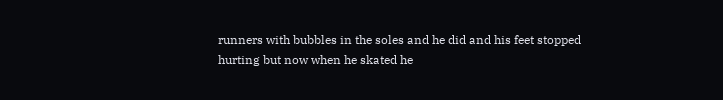runners with bubbles in the soles and he did and his feet stopped hurting but now when he skated he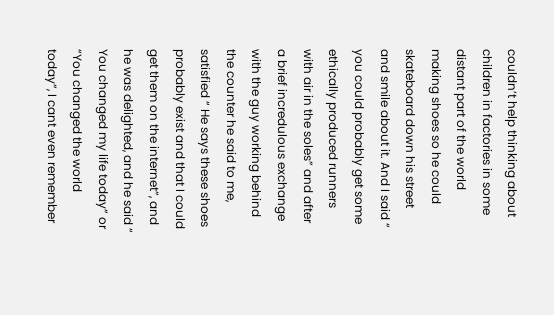couldn’t help thinking about children in factories in some distant part of the world making shoes so he could skateboard down his street and smile about it. And I said “ you could probably get some ethically produced runners with air in the soles” and after a brief incredulous exchange with the guy working behind the counter he said to me, satisfied “ He says these shoes probably exist and that I could get them on the internet”, and he was delighted, and he said “ You changed my life today” or “You changed the world today”, I cant even remember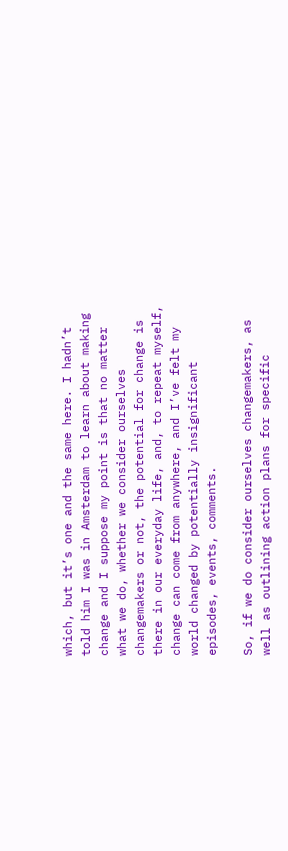which, but it’s one and the same here. I hadn’t told him I was in Amsterdam to learn about making change and I suppose my point is that no matter what we do, whether we consider ourselves changemakers or not, the potential for change is there in our everyday life, and, to repeat myself, change can come from anywhere, and I’ve felt my world changed by potentially insignificant episodes, events, comments.

So, if we do consider ourselves changemakers, as well as outlining action plans for specific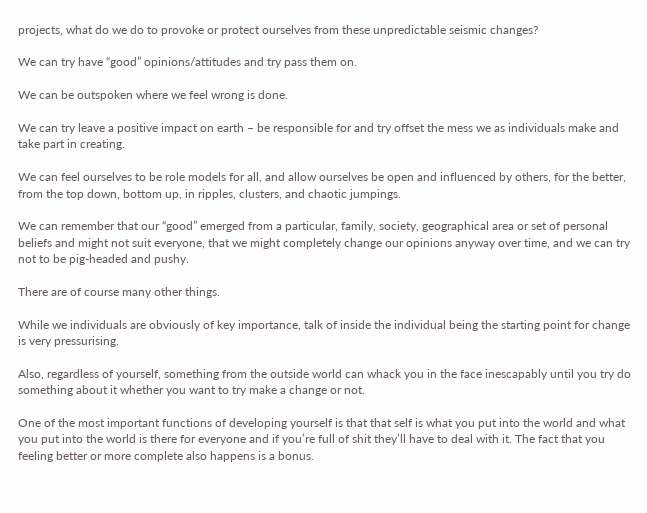projects, what do we do to provoke or protect ourselves from these unpredictable seismic changes?

We can try have “good” opinions/attitudes and try pass them on.

We can be outspoken where we feel wrong is done.

We can try leave a positive impact on earth – be responsible for and try offset the mess we as individuals make and take part in creating.

We can feel ourselves to be role models for all, and allow ourselves be open and influenced by others, for the better, from the top down, bottom up, in ripples, clusters, and chaotic jumpings.

We can remember that our “good” emerged from a particular, family, society, geographical area or set of personal beliefs and might not suit everyone, that we might completely change our opinions anyway over time, and we can try not to be pig-headed and pushy.

There are of course many other things.

While we individuals are obviously of key importance, talk of inside the individual being the starting point for change is very pressurising.

Also, regardless of yourself, something from the outside world can whack you in the face inescapably until you try do something about it whether you want to try make a change or not.

One of the most important functions of developing yourself is that that self is what you put into the world and what you put into the world is there for everyone and if you’re full of shit they’ll have to deal with it. The fact that you feeling better or more complete also happens is a bonus.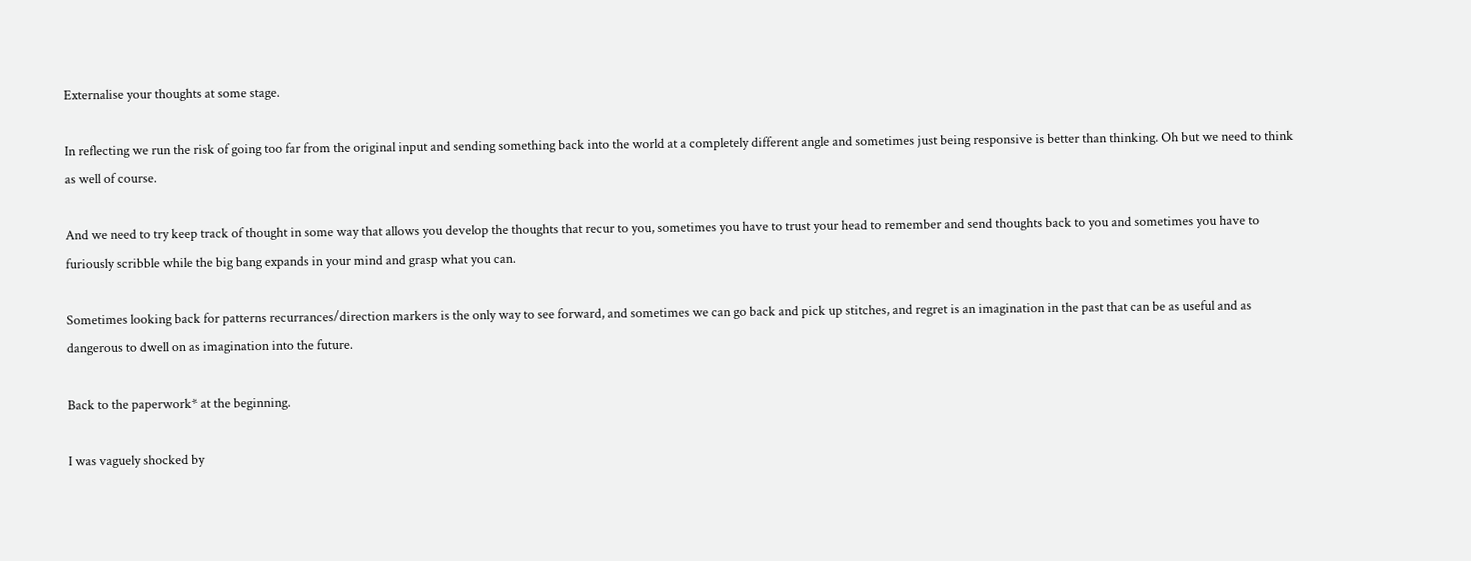Externalise your thoughts at some stage.

In reflecting we run the risk of going too far from the original input and sending something back into the world at a completely different angle and sometimes just being responsive is better than thinking. Oh but we need to think as well of course.

And we need to try keep track of thought in some way that allows you develop the thoughts that recur to you, sometimes you have to trust your head to remember and send thoughts back to you and sometimes you have to furiously scribble while the big bang expands in your mind and grasp what you can.

Sometimes looking back for patterns recurrances/direction markers is the only way to see forward, and sometimes we can go back and pick up stitches, and regret is an imagination in the past that can be as useful and as dangerous to dwell on as imagination into the future.

Back to the paperwork* at the beginning.

I was vaguely shocked by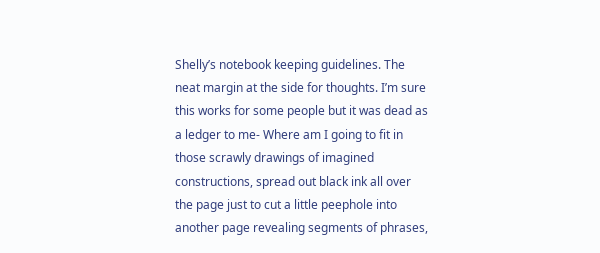Shelly’s notebook keeping guidelines. The neat margin at the side for thoughts. I’m sure this works for some people but it was dead as a ledger to me- Where am I going to fit in those scrawly drawings of imagined constructions, spread out black ink all over the page just to cut a little peephole into another page revealing segments of phrases,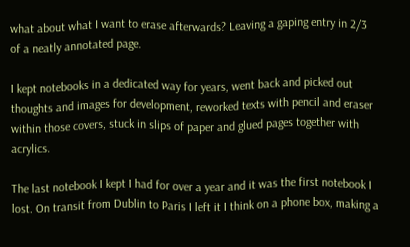what about what I want to erase afterwards? Leaving a gaping entry in 2/3 of a neatly annotated page.

I kept notebooks in a dedicated way for years, went back and picked out thoughts and images for development, reworked texts with pencil and eraser within those covers, stuck in slips of paper and glued pages together with acrylics.

The last notebook I kept I had for over a year and it was the first notebook I lost. On transit from Dublin to Paris I left it I think on a phone box, making a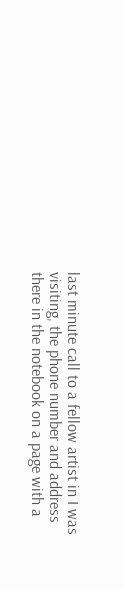last minute call to a fellow artist in I was visiting, the phone number and address there in the notebook on a page with a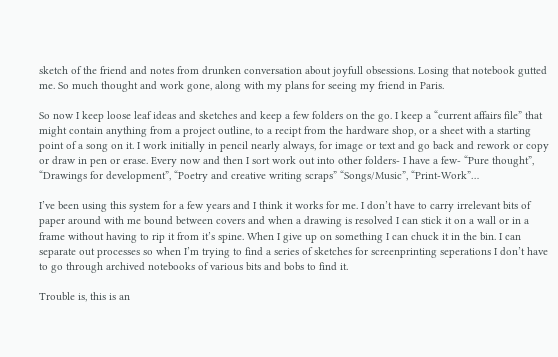sketch of the friend and notes from drunken conversation about joyfull obsessions. Losing that notebook gutted me. So much thought and work gone, along with my plans for seeing my friend in Paris.

So now I keep loose leaf ideas and sketches and keep a few folders on the go. I keep a “current affairs file” that might contain anything from a project outline, to a recipt from the hardware shop, or a sheet with a starting point of a song on it. I work initially in pencil nearly always, for image or text and go back and rework or copy or draw in pen or erase. Every now and then I sort work out into other folders- I have a few- “Pure thought”, “Drawings for development”, “Poetry and creative writing scraps” “Songs/Music”, “Print-Work”…

I’ve been using this system for a few years and I think it works for me. I don’t have to carry irrelevant bits of paper around with me bound between covers and when a drawing is resolved I can stick it on a wall or in a frame without having to rip it from it’s spine. When I give up on something I can chuck it in the bin. I can separate out processes so when I’m trying to find a series of sketches for screenprinting seperations I don’t have to go through archived notebooks of various bits and bobs to find it.

Trouble is, this is an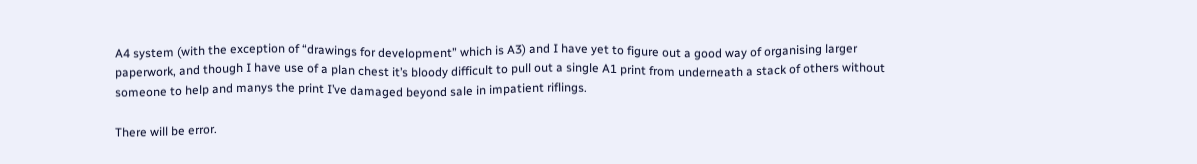A4 system (with the exception of “drawings for development” which is A3) and I have yet to figure out a good way of organising larger paperwork, and though I have use of a plan chest it’s bloody difficult to pull out a single A1 print from underneath a stack of others without someone to help and manys the print I’ve damaged beyond sale in impatient riflings.

There will be error.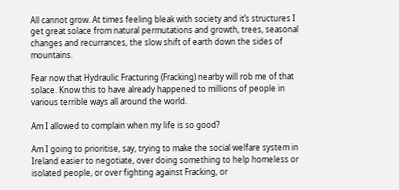All cannot grow. At times feeling bleak with society and it’s structures I get great solace from natural permutations and growth, trees, seasonal changes and recurrances, the slow shift of earth down the sides of mountains.

Fear now that Hydraulic Fracturing (Fracking) nearby will rob me of that solace. Know this to have already happened to millions of people in various terrible ways all around the world.

Am I allowed to complain when my life is so good?

Am I going to prioritise, say, trying to make the social welfare system in Ireland easier to negotiate, over doing something to help homeless or isolated people, or over fighting against Fracking, or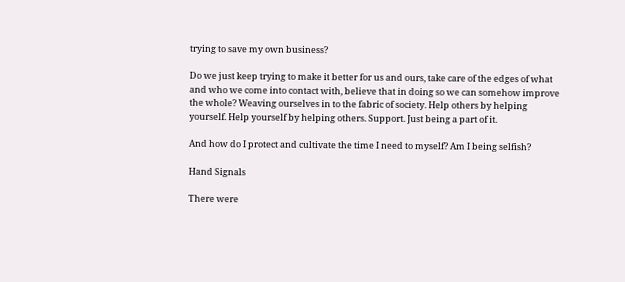trying to save my own business?

Do we just keep trying to make it better for us and ours, take care of the edges of what and who we come into contact with, believe that in doing so we can somehow improve the whole? Weaving ourselves in to the fabric of society. Help others by helping yourself. Help yourself by helping others. Support. Just being a part of it.

And how do I protect and cultivate the time I need to myself? Am I being selfish?

Hand Signals

There were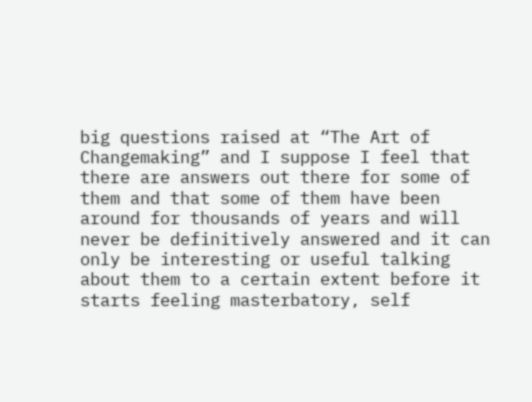big questions raised at “The Art of Changemaking” and I suppose I feel that there are answers out there for some of them and that some of them have been around for thousands of years and will never be definitively answered and it can only be interesting or useful talking about them to a certain extent before it starts feeling masterbatory, self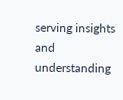serving insights and understanding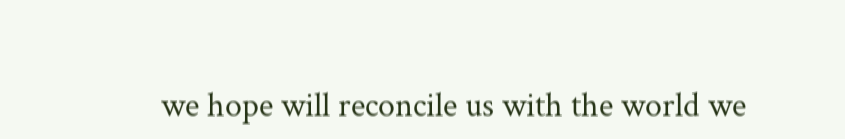we hope will reconcile us with the world we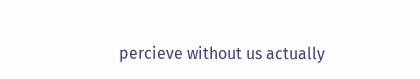percieve without us actually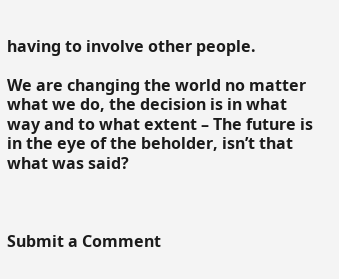having to involve other people.

We are changing the world no matter what we do, the decision is in what way and to what extent – The future is in the eye of the beholder, isn’t that what was said?



Submit a Comment